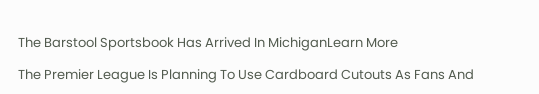The Barstool Sportsbook Has Arrived In MichiganLearn More

The Premier League Is Planning To Use Cardboard Cutouts As Fans And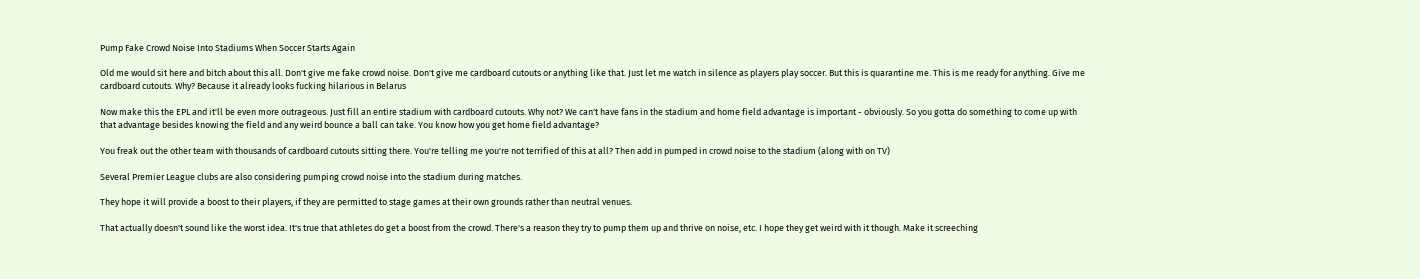Pump Fake Crowd Noise Into Stadiums When Soccer Starts Again

Old me would sit here and bitch about this all. Don't give me fake crowd noise. Don't give me cardboard cutouts or anything like that. Just let me watch in silence as players play soccer. But this is quarantine me. This is me ready for anything. Give me cardboard cutouts. Why? Because it already looks fucking hilarious in Belarus

Now make this the EPL and it'll be even more outrageous. Just fill an entire stadium with cardboard cutouts. Why not? We can't have fans in the stadium and home field advantage is important - obviously. So you gotta do something to come up with that advantage besides knowing the field and any weird bounce a ball can take. You know how you get home field advantage?

You freak out the other team with thousands of cardboard cutouts sitting there. You're telling me you're not terrified of this at all? Then add in pumped in crowd noise to the stadium (along with on TV)

Several Premier League clubs are also considering pumping crowd noise into the stadium during matches.

They hope it will provide a boost to their players, if they are permitted to stage games at their own grounds rather than neutral venues.

That actually doesn't sound like the worst idea. It's true that athletes do get a boost from the crowd. There's a reason they try to pump them up and thrive on noise, etc. I hope they get weird with it though. Make it screeching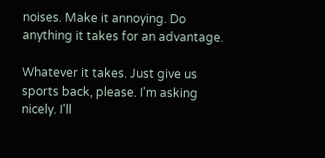noises. Make it annoying. Do anything it takes for an advantage.

Whatever it takes. Just give us sports back, please. I'm asking nicely. I'll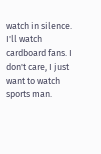watch in silence. I'll watch cardboard fans. I don't care, I just want to watch sports man.